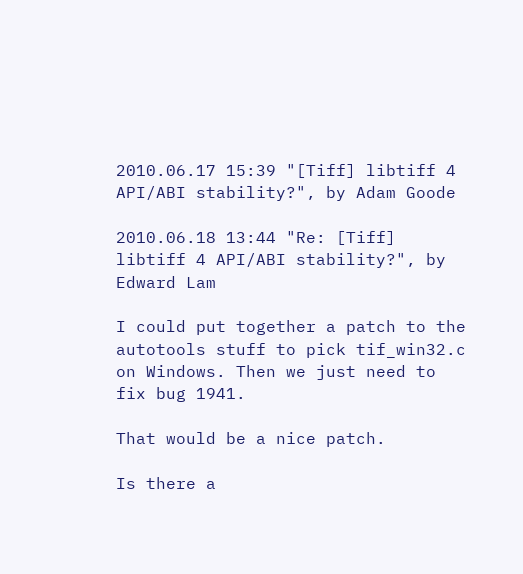2010.06.17 15:39 "[Tiff] libtiff 4 API/ABI stability?", by Adam Goode

2010.06.18 13:44 "Re: [Tiff] libtiff 4 API/ABI stability?", by Edward Lam

I could put together a patch to the autotools stuff to pick tif_win32.c on Windows. Then we just need to fix bug 1941.

That would be a nice patch.

Is there a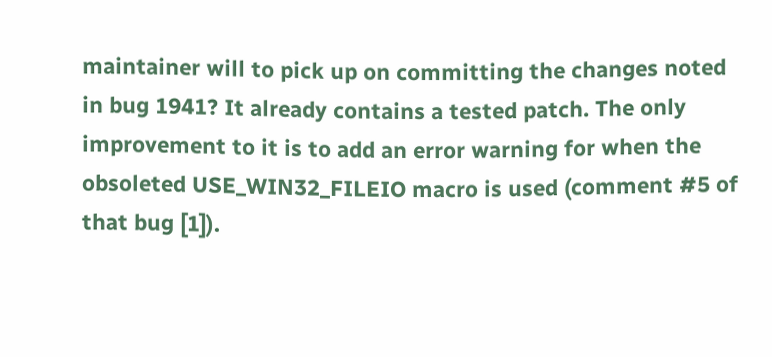maintainer will to pick up on committing the changes noted in bug 1941? It already contains a tested patch. The only improvement to it is to add an error warning for when the obsoleted USE_WIN32_FILEIO macro is used (comment #5 of that bug [1]).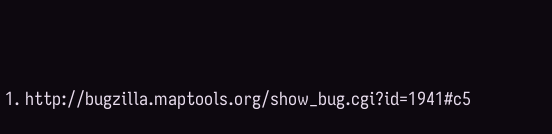1. http://bugzilla.maptools.org/show_bug.cgi?id=1941#c5